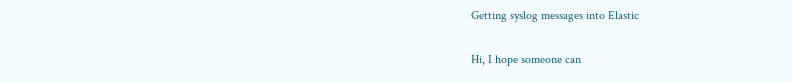Getting syslog messages into Elastic

Hi, I hope someone can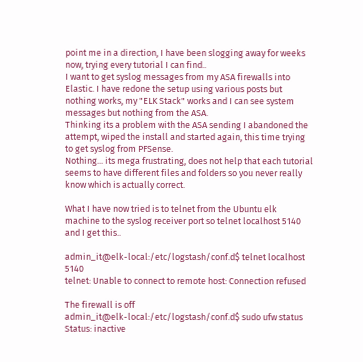point me in a direction, I have been slogging away for weeks now, trying every tutorial I can find..
I want to get syslog messages from my ASA firewalls into Elastic. I have redone the setup using various posts but nothing works, my "ELK Stack" works and I can see system messages but nothing from the ASA.
Thinking its a problem with the ASA sending I abandoned the attempt, wiped the install and started again, this time trying to get syslog from PFSense.
Nothing... its mega frustrating, does not help that each tutorial seems to have different files and folders so you never really know which is actually correct.

What I have now tried is to telnet from the Ubuntu elk machine to the syslog receiver port so telnet localhost 5140 and I get this..

admin_it@elk-local:/etc/logstash/conf.d$ telnet localhost 5140
telnet: Unable to connect to remote host: Connection refused

The firewall is off
admin_it@elk-local:/etc/logstash/conf.d$ sudo ufw status
Status: inactive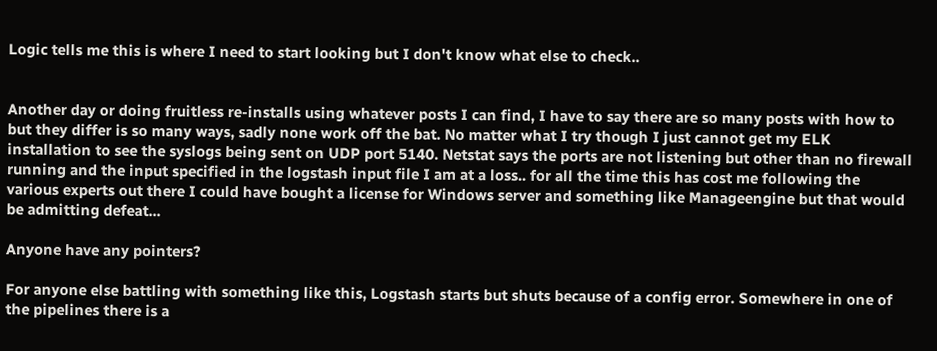Logic tells me this is where I need to start looking but I don't know what else to check..


Another day or doing fruitless re-installs using whatever posts I can find, I have to say there are so many posts with how to but they differ is so many ways, sadly none work off the bat. No matter what I try though I just cannot get my ELK installation to see the syslogs being sent on UDP port 5140. Netstat says the ports are not listening but other than no firewall running and the input specified in the logstash input file I am at a loss.. for all the time this has cost me following the various experts out there I could have bought a license for Windows server and something like Manageengine but that would be admitting defeat...

Anyone have any pointers?

For anyone else battling with something like this, Logstash starts but shuts because of a config error. Somewhere in one of the pipelines there is a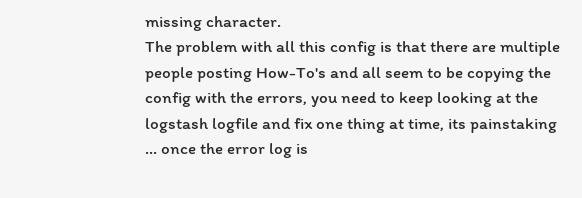missing character.
The problem with all this config is that there are multiple people posting How-To's and all seem to be copying the config with the errors, you need to keep looking at the logstash logfile and fix one thing at time, its painstaking ... once the error log is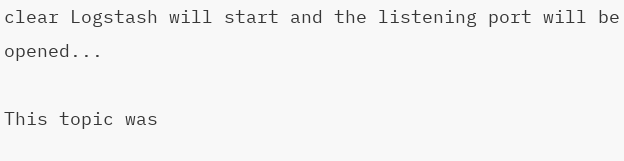clear Logstash will start and the listening port will be opened...

This topic was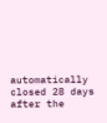automatically closed 28 days after the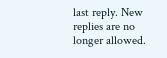last reply. New replies are no longer allowed.